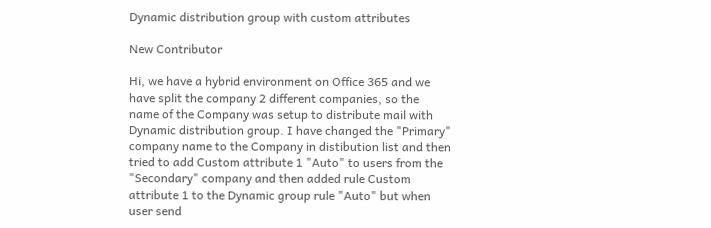Dynamic distribution group with custom attributes

New Contributor

Hi, we have a hybrid environment on Office 365 and we have split the company 2 different companies, so the name of the Company was setup to distribute mail with Dynamic distribution group. I have changed the "Primary" company name to the Company in distibution list and then tried to add Custom attribute 1 "Auto" to users from the "Secondary" company and then added rule Custom attribute 1 to the Dynamic group rule "Auto" but when user send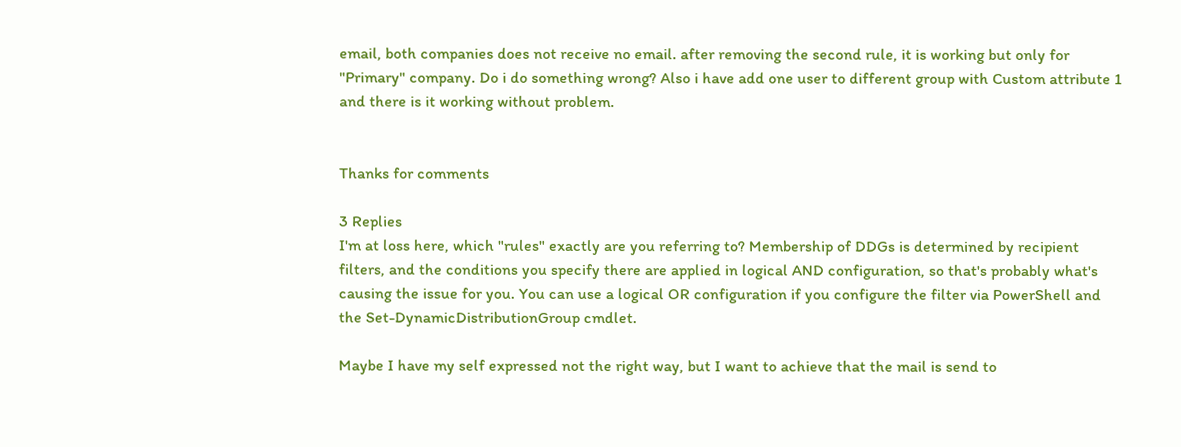email, both companies does not receive no email. after removing the second rule, it is working but only for "Primary" company. Do i do something wrong? Also i have add one user to different group with Custom attribute 1 and there is it working without problem.


Thanks for comments

3 Replies
I'm at loss here, which "rules" exactly are you referring to? Membership of DDGs is determined by recipient filters, and the conditions you specify there are applied in logical AND configuration, so that's probably what's causing the issue for you. You can use a logical OR configuration if you configure the filter via PowerShell and the Set-DynamicDistributionGroup cmdlet.

Maybe I have my self expressed not the right way, but I want to achieve that the mail is send to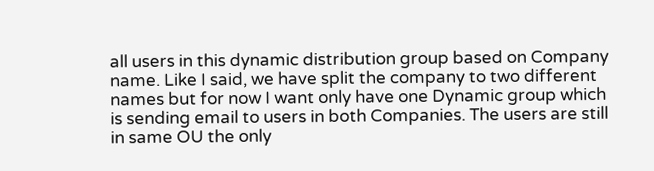all users in this dynamic distribution group based on Company name. Like I said, we have split the company to two different names but for now I want only have one Dynamic group which is sending email to users in both Companies. The users are still in same OU the only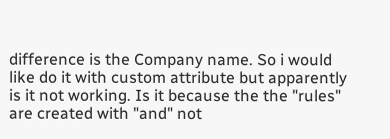difference is the Company name. So i would like do it with custom attribute but apparently is it not working. Is it because the the "rules" are created with "and" not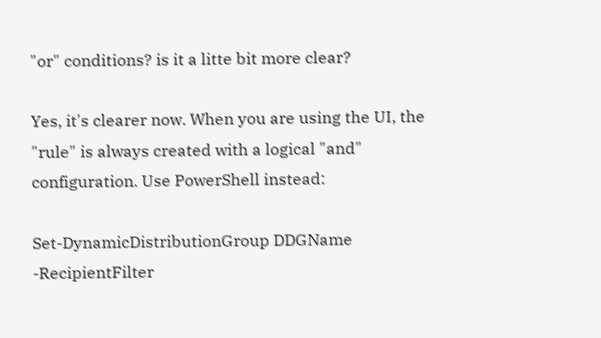"or" conditions? is it a litte bit more clear?

Yes, it's clearer now. When you are using the UI, the "rule" is always created with a logical "and" configuration. Use PowerShell instead:

Set-DynamicDistributionGroup DDGName -RecipientFilter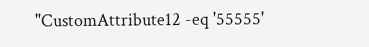"CustomAttribute12 -eq '55555'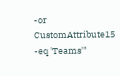-or CustomAttribute15 -eq 'Teams'"